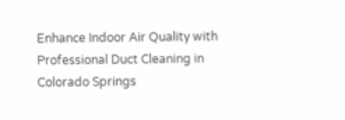Enhance Indoor Air Quality with Professional Duct Cleaning in Colorado Springs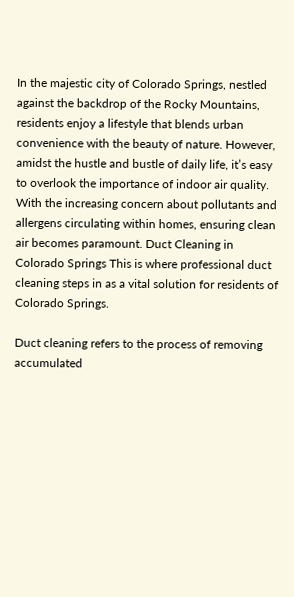In the majestic city of Colorado Springs, nestled against the backdrop of the Rocky Mountains, residents enjoy a lifestyle that blends urban convenience with the beauty of nature. However, amidst the hustle and bustle of daily life, it’s easy to overlook the importance of indoor air quality. With the increasing concern about pollutants and allergens circulating within homes, ensuring clean air becomes paramount. Duct Cleaning in Colorado Springs This is where professional duct cleaning steps in as a vital solution for residents of Colorado Springs.

Duct cleaning refers to the process of removing accumulated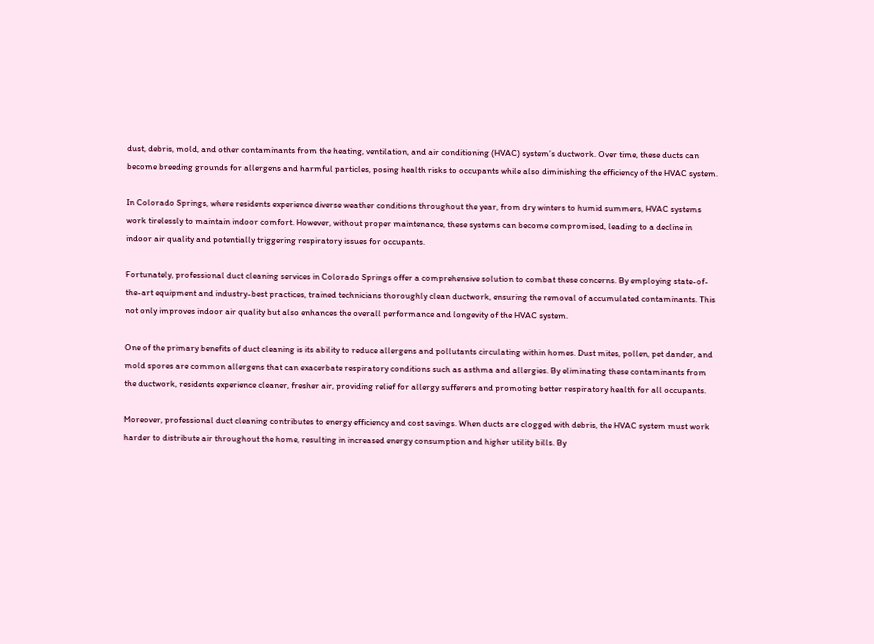dust, debris, mold, and other contaminants from the heating, ventilation, and air conditioning (HVAC) system’s ductwork. Over time, these ducts can become breeding grounds for allergens and harmful particles, posing health risks to occupants while also diminishing the efficiency of the HVAC system.

In Colorado Springs, where residents experience diverse weather conditions throughout the year, from dry winters to humid summers, HVAC systems work tirelessly to maintain indoor comfort. However, without proper maintenance, these systems can become compromised, leading to a decline in indoor air quality and potentially triggering respiratory issues for occupants.

Fortunately, professional duct cleaning services in Colorado Springs offer a comprehensive solution to combat these concerns. By employing state-of-the-art equipment and industry-best practices, trained technicians thoroughly clean ductwork, ensuring the removal of accumulated contaminants. This not only improves indoor air quality but also enhances the overall performance and longevity of the HVAC system.

One of the primary benefits of duct cleaning is its ability to reduce allergens and pollutants circulating within homes. Dust mites, pollen, pet dander, and mold spores are common allergens that can exacerbate respiratory conditions such as asthma and allergies. By eliminating these contaminants from the ductwork, residents experience cleaner, fresher air, providing relief for allergy sufferers and promoting better respiratory health for all occupants.

Moreover, professional duct cleaning contributes to energy efficiency and cost savings. When ducts are clogged with debris, the HVAC system must work harder to distribute air throughout the home, resulting in increased energy consumption and higher utility bills. By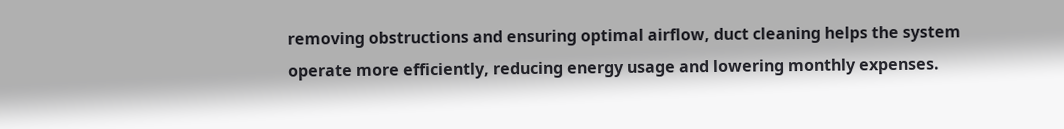removing obstructions and ensuring optimal airflow, duct cleaning helps the system operate more efficiently, reducing energy usage and lowering monthly expenses.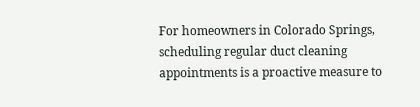For homeowners in Colorado Springs, scheduling regular duct cleaning appointments is a proactive measure to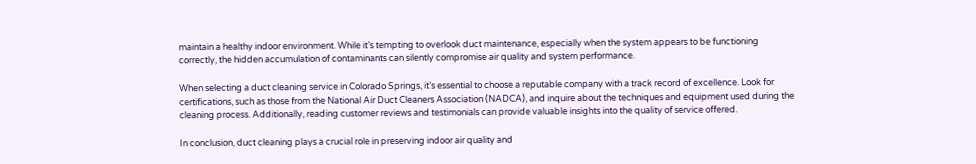maintain a healthy indoor environment. While it’s tempting to overlook duct maintenance, especially when the system appears to be functioning correctly, the hidden accumulation of contaminants can silently compromise air quality and system performance.

When selecting a duct cleaning service in Colorado Springs, it’s essential to choose a reputable company with a track record of excellence. Look for certifications, such as those from the National Air Duct Cleaners Association (NADCA), and inquire about the techniques and equipment used during the cleaning process. Additionally, reading customer reviews and testimonials can provide valuable insights into the quality of service offered.

In conclusion, duct cleaning plays a crucial role in preserving indoor air quality and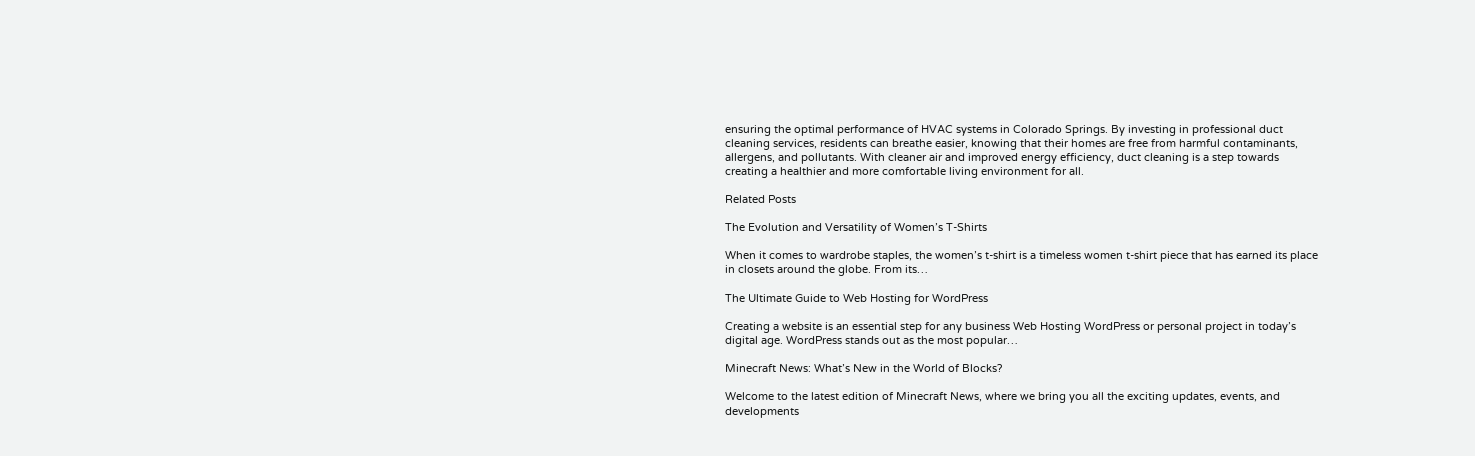ensuring the optimal performance of HVAC systems in Colorado Springs. By investing in professional duct cleaning services, residents can breathe easier, knowing that their homes are free from harmful contaminants, allergens, and pollutants. With cleaner air and improved energy efficiency, duct cleaning is a step towards creating a healthier and more comfortable living environment for all.

Related Posts

The Evolution and Versatility of Women’s T-Shirts

When it comes to wardrobe staples, the women’s t-shirt is a timeless women t-shirt piece that has earned its place in closets around the globe. From its…

The Ultimate Guide to Web Hosting for WordPress

Creating a website is an essential step for any business Web Hosting WordPress or personal project in today’s digital age. WordPress stands out as the most popular…

Minecraft News: What’s New in the World of Blocks?

Welcome to the latest edition of Minecraft News, where we bring you all the exciting updates, events, and developments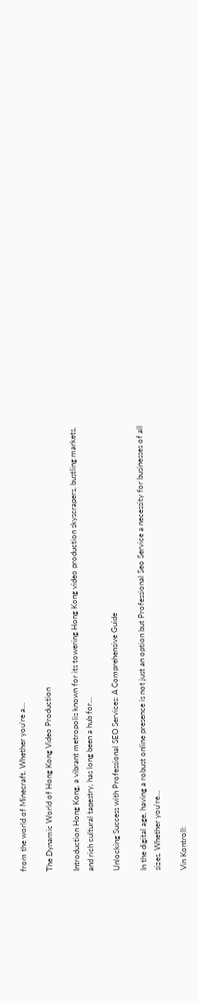from the world of Minecraft. Whether you’re a…

The Dynamic World of Hong Kong Video Production

Introduction Hong Kong, a vibrant metropolis known for its towering Hong Kong video production skyscrapers, bustling markets, and rich cultural tapestry, has long been a hub for…

Unlocking Success with Professional SEO Services: A Comprehensive Guide

In the digital age, having a robust online presence is not just an option but Professional Seo Service a necessity for businesses of all sizes. Whether you’re…

Vin Kontroll: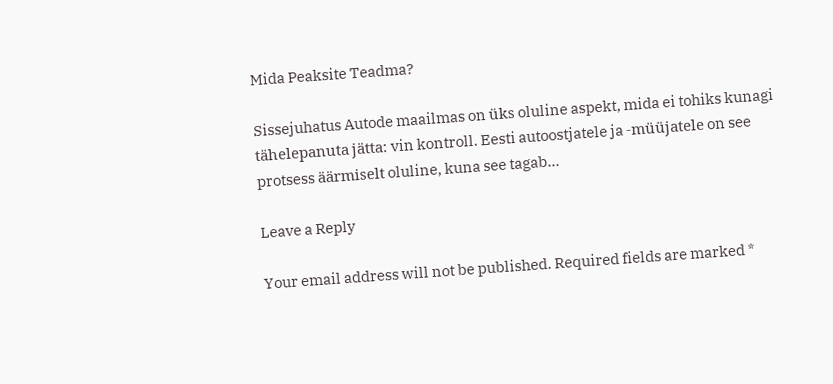Mida Peaksite Teadma?

Sissejuhatus Autode maailmas on üks oluline aspekt, mida ei tohiks kunagi tähelepanuta jätta: vin kontroll. Eesti autoostjatele ja -müüjatele on see protsess äärmiselt oluline, kuna see tagab…

Leave a Reply

Your email address will not be published. Required fields are marked *